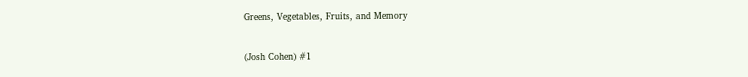Greens, Vegetables, Fruits, and Memory

(Josh Cohen) #1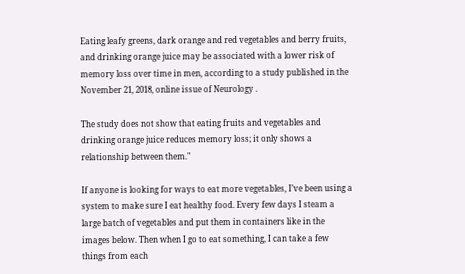Eating leafy greens, dark orange and red vegetables and berry fruits, and drinking orange juice may be associated with a lower risk of memory loss over time in men, according to a study published in the November 21, 2018, online issue of Neurology .

The study does not show that eating fruits and vegetables and drinking orange juice reduces memory loss; it only shows a relationship between them."

If anyone is looking for ways to eat more vegetables, I’ve been using a system to make sure I eat healthy food. Every few days I steam a large batch of vegetables and put them in containers like in the images below. Then when I go to eat something, I can take a few things from each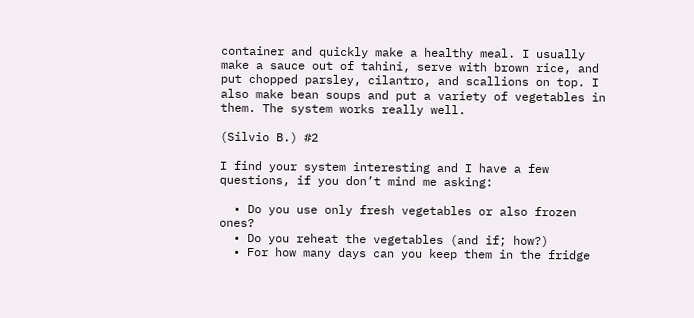container and quickly make a healthy meal. I usually make a sauce out of tahini, serve with brown rice, and put chopped parsley, cilantro, and scallions on top. I also make bean soups and put a variety of vegetables in them. The system works really well.

(Silvio B.) #2

I find your system interesting and I have a few questions, if you don’t mind me asking:

  • Do you use only fresh vegetables or also frozen ones?
  • Do you reheat the vegetables (and if; how?)
  • For how many days can you keep them in the fridge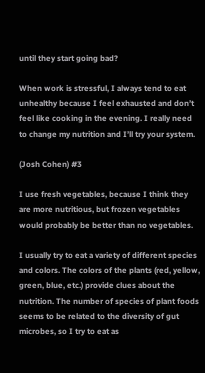until they start going bad?

When work is stressful, I always tend to eat unhealthy because I feel exhausted and don’t feel like cooking in the evening. I really need to change my nutrition and I’ll try your system.

(Josh Cohen) #3

I use fresh vegetables, because I think they are more nutritious, but frozen vegetables would probably be better than no vegetables.

I usually try to eat a variety of different species and colors. The colors of the plants (red, yellow, green, blue, etc.) provide clues about the nutrition. The number of species of plant foods seems to be related to the diversity of gut microbes, so I try to eat as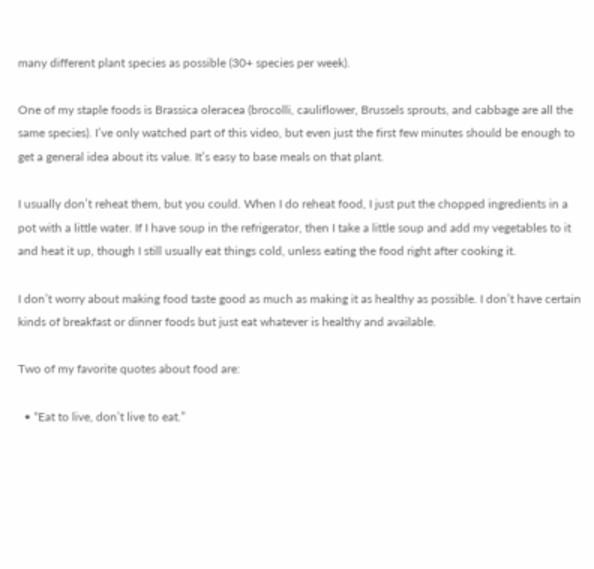many different plant species as possible (30+ species per week).

One of my staple foods is Brassica oleracea (brocolli, cauliflower, Brussels sprouts, and cabbage are all the same species). I’ve only watched part of this video, but even just the first few minutes should be enough to get a general idea about its value. It’s easy to base meals on that plant.

I usually don’t reheat them, but you could. When I do reheat food, I just put the chopped ingredients in a pot with a little water. If I have soup in the refrigerator, then I take a little soup and add my vegetables to it and heat it up, though I still usually eat things cold, unless eating the food right after cooking it.

I don’t worry about making food taste good as much as making it as healthy as possible. I don’t have certain kinds of breakfast or dinner foods but just eat whatever is healthy and available.

Two of my favorite quotes about food are:

  • “Eat to live, don’t live to eat.”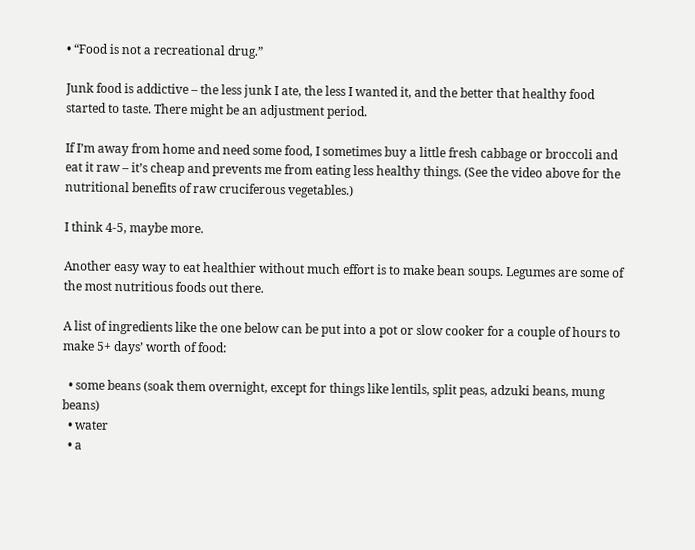• “Food is not a recreational drug.”

Junk food is addictive – the less junk I ate, the less I wanted it, and the better that healthy food started to taste. There might be an adjustment period.

If I’m away from home and need some food, I sometimes buy a little fresh cabbage or broccoli and eat it raw – it’s cheap and prevents me from eating less healthy things. (See the video above for the nutritional benefits of raw cruciferous vegetables.)

I think 4-5, maybe more.

Another easy way to eat healthier without much effort is to make bean soups. Legumes are some of the most nutritious foods out there.

A list of ingredients like the one below can be put into a pot or slow cooker for a couple of hours to make 5+ days’ worth of food:

  • some beans (soak them overnight, except for things like lentils, split peas, adzuki beans, mung beans)
  • water
  • a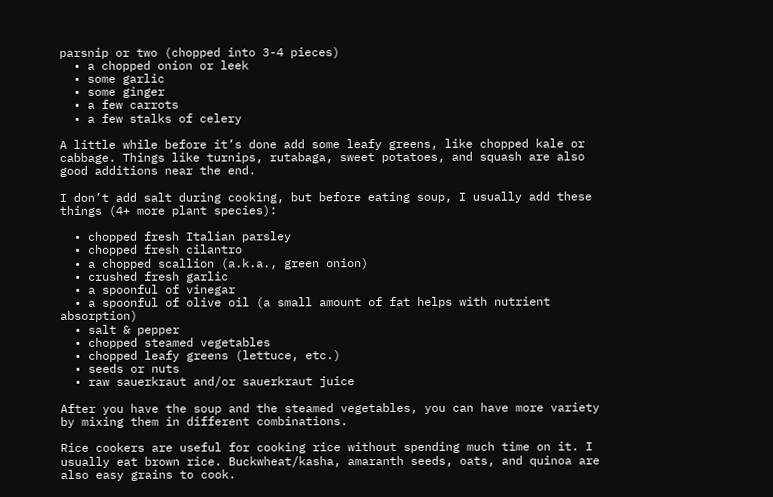parsnip or two (chopped into 3-4 pieces)
  • a chopped onion or leek
  • some garlic
  • some ginger
  • a few carrots
  • a few stalks of celery

A little while before it’s done add some leafy greens, like chopped kale or cabbage. Things like turnips, rutabaga, sweet potatoes, and squash are also good additions near the end.

I don’t add salt during cooking, but before eating soup, I usually add these things (4+ more plant species):

  • chopped fresh Italian parsley
  • chopped fresh cilantro
  • a chopped scallion (a.k.a., green onion)
  • crushed fresh garlic
  • a spoonful of vinegar
  • a spoonful of olive oil (a small amount of fat helps with nutrient absorption)
  • salt & pepper
  • chopped steamed vegetables
  • chopped leafy greens (lettuce, etc.)
  • seeds or nuts
  • raw sauerkraut and/or sauerkraut juice

After you have the soup and the steamed vegetables, you can have more variety by mixing them in different combinations.

Rice cookers are useful for cooking rice without spending much time on it. I usually eat brown rice. Buckwheat/kasha, amaranth seeds, oats, and quinoa are also easy grains to cook.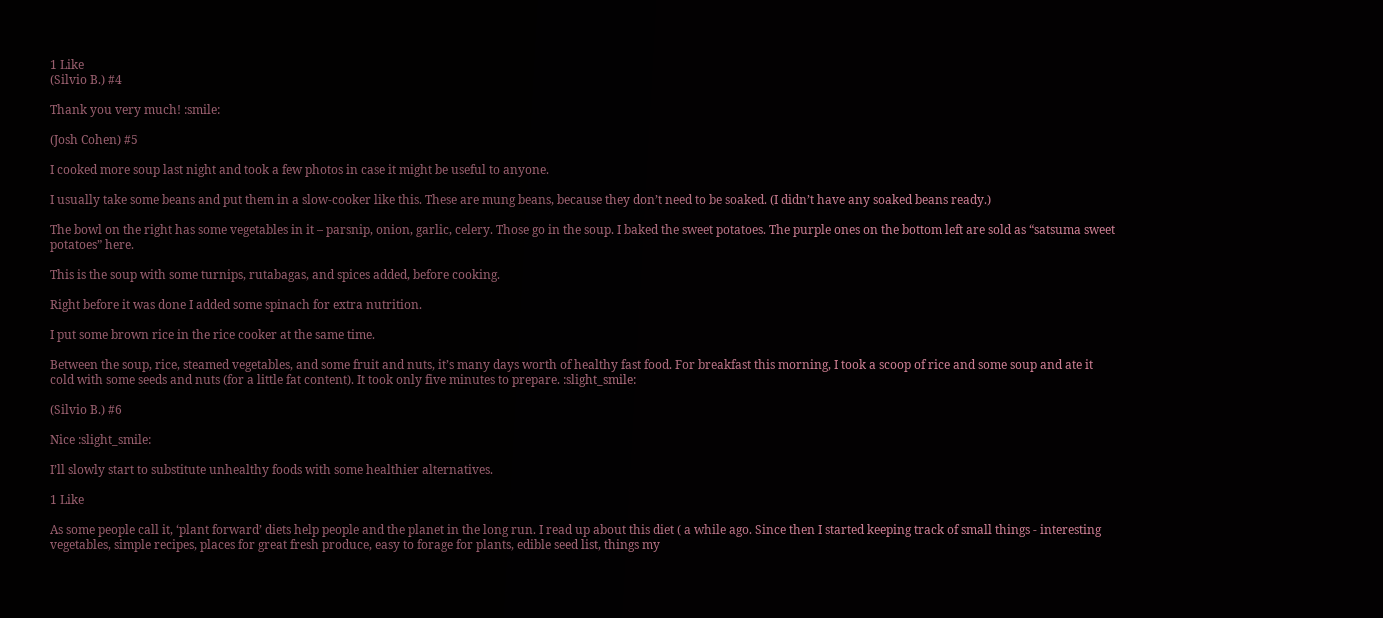1 Like
(Silvio B.) #4

Thank you very much! :smile:

(Josh Cohen) #5

I cooked more soup last night and took a few photos in case it might be useful to anyone.

I usually take some beans and put them in a slow-cooker like this. These are mung beans, because they don’t need to be soaked. (I didn’t have any soaked beans ready.)

The bowl on the right has some vegetables in it – parsnip, onion, garlic, celery. Those go in the soup. I baked the sweet potatoes. The purple ones on the bottom left are sold as “satsuma sweet potatoes” here.

This is the soup with some turnips, rutabagas, and spices added, before cooking.

Right before it was done I added some spinach for extra nutrition.

I put some brown rice in the rice cooker at the same time.

Between the soup, rice, steamed vegetables, and some fruit and nuts, it’s many days worth of healthy fast food. For breakfast this morning, I took a scoop of rice and some soup and ate it cold with some seeds and nuts (for a little fat content). It took only five minutes to prepare. :slight_smile:

(Silvio B.) #6

Nice :slight_smile:

I’ll slowly start to substitute unhealthy foods with some healthier alternatives.

1 Like

As some people call it, ‘plant forward’ diets help people and the planet in the long run. I read up about this diet ( a while ago. Since then I started keeping track of small things - interesting vegetables, simple recipes, places for great fresh produce, easy to forage for plants, edible seed list, things my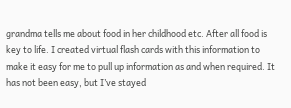grandma tells me about food in her childhood etc. After all food is key to life. I created virtual flash cards with this information to make it easy for me to pull up information as and when required. It has not been easy, but I’ve stayed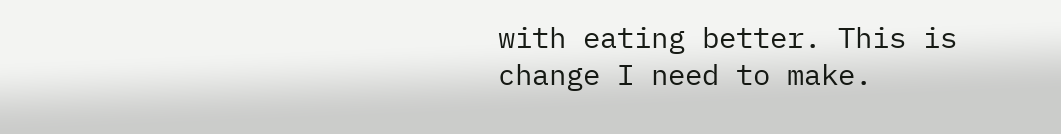with eating better. This is change I need to make.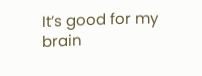It’s good for my brain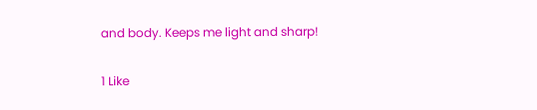and body. Keeps me light and sharp!

1 Like